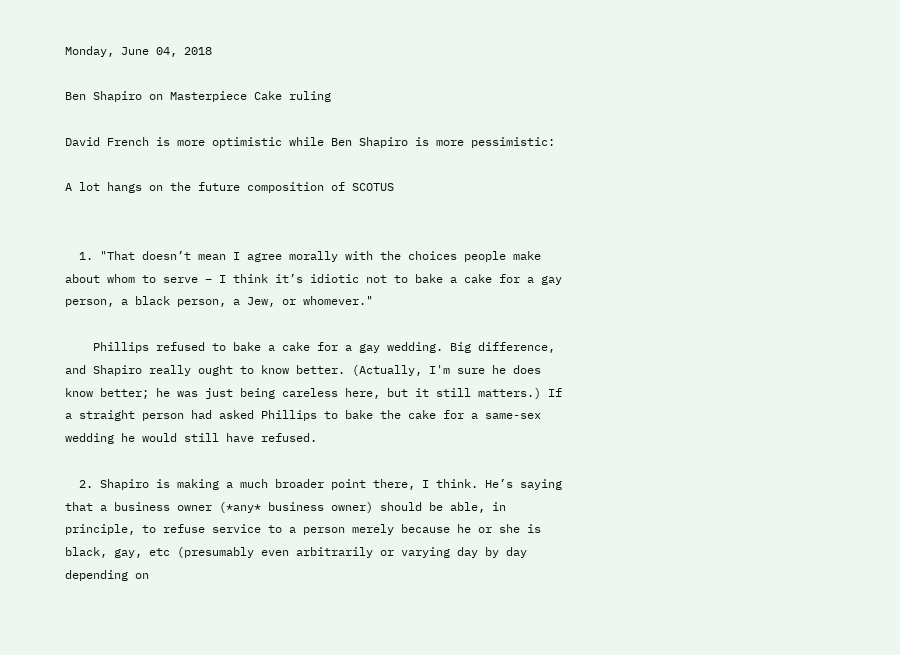Monday, June 04, 2018

Ben Shapiro on Masterpiece Cake ruling

David French is more optimistic while Ben Shapiro is more pessimistic:

A lot hangs on the future composition of SCOTUS


  1. "That doesn’t mean I agree morally with the choices people make about whom to serve – I think it’s idiotic not to bake a cake for a gay person, a black person, a Jew, or whomever."

    Phillips refused to bake a cake for a gay wedding. Big difference, and Shapiro really ought to know better. (Actually, I'm sure he does know better; he was just being careless here, but it still matters.) If a straight person had asked Phillips to bake the cake for a same-sex wedding he would still have refused.

  2. Shapiro is making a much broader point there, I think. He’s saying that a business owner (*any* business owner) should be able, in principle, to refuse service to a person merely because he or she is black, gay, etc (presumably even arbitrarily or varying day by day depending on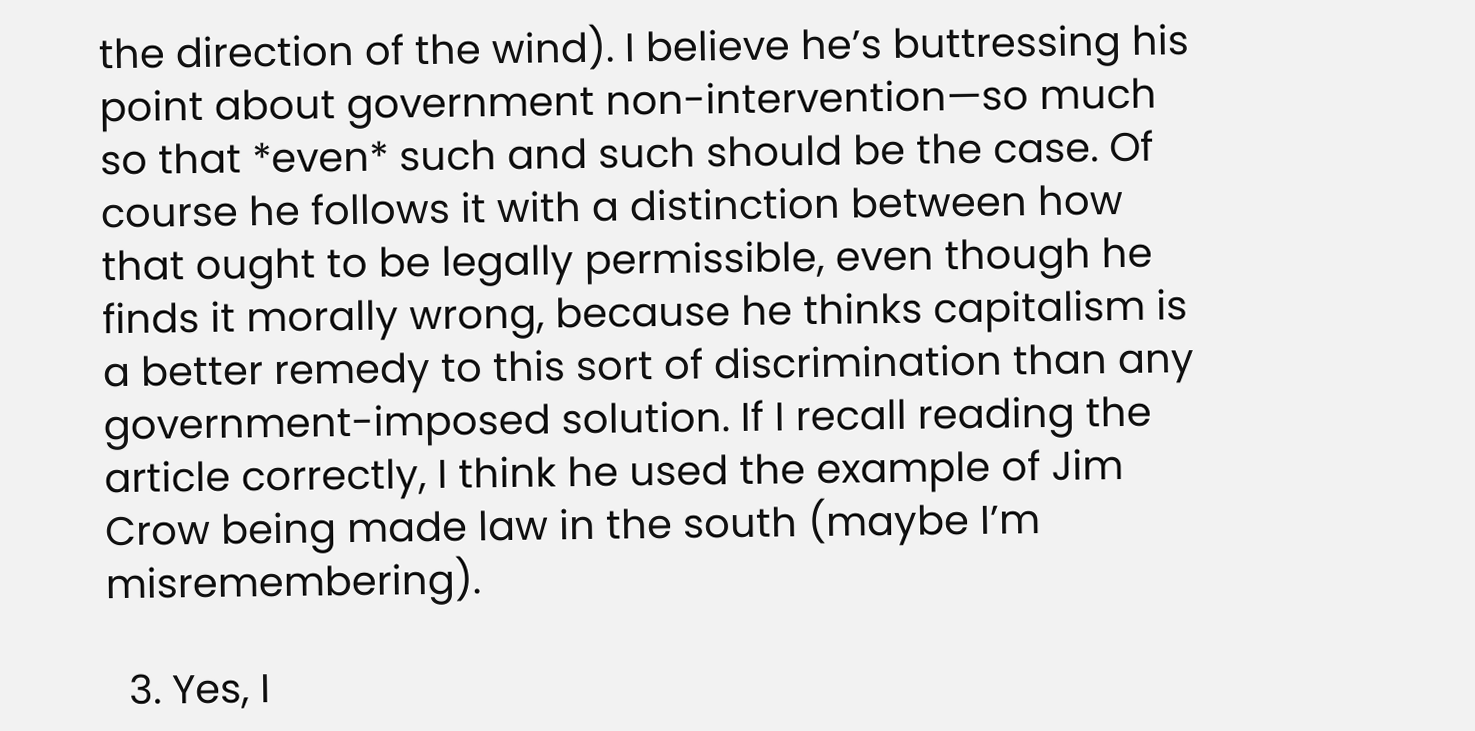the direction of the wind). I believe he’s buttressing his point about government non-intervention—so much so that *even* such and such should be the case. Of course he follows it with a distinction between how that ought to be legally permissible, even though he finds it morally wrong, because he thinks capitalism is a better remedy to this sort of discrimination than any government-imposed solution. If I recall reading the article correctly, I think he used the example of Jim Crow being made law in the south (maybe I’m misremembering).

  3. Yes, I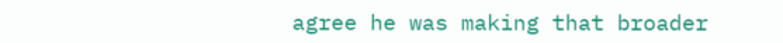agree he was making that broader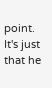point. It's just that he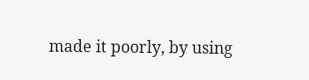made it poorly, by using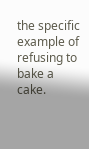the specific example of refusing to bake a cake.